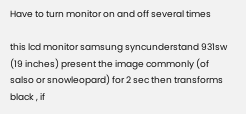Have to turn monitor on and off several times

this lcd monitor samsung syncunderstand 931sw (19 inches) present the image commonly (of salso or snowleopard) for 2 sec then transforms black , if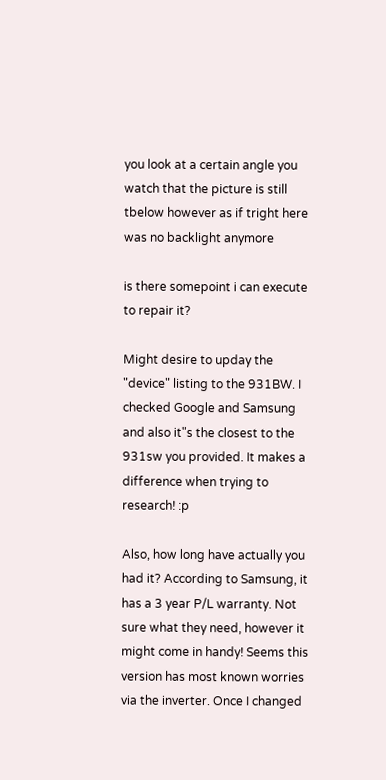you look at a certain angle you watch that the picture is still tbelow however as if tright here was no backlight anymore

is there somepoint i can execute to repair it?

Might desire to upday the "device" listing to the 931BW. I checked Google and Samsung and also it"s the closest to the 931sw you provided. It makes a difference when trying to research! :p

Also, how long have actually you had it? According to Samsung, it has a 3 year P/L warranty. Not sure what they need, however it might come in handy! Seems this version has most known worries via the inverter. Once I changed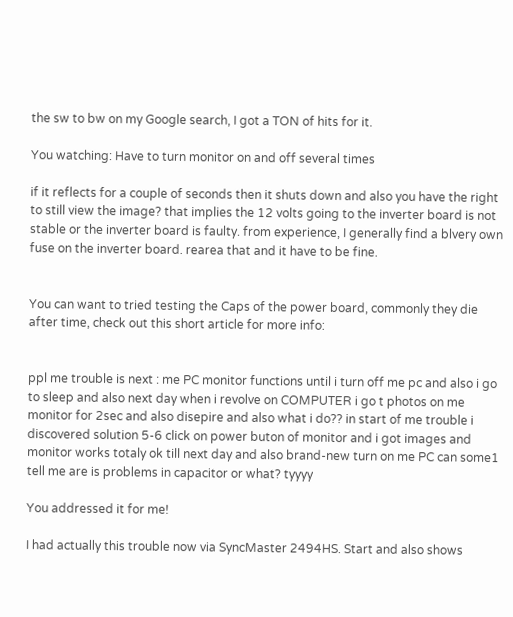the sw to bw on my Google search, I got a TON of hits for it.

You watching: Have to turn monitor on and off several times

if it reflects for a couple of seconds then it shuts down and also you have the right to still view the image? that implies the 12 volts going to the inverter board is not stable or the inverter board is faulty. from experience, I generally find a blvery own fuse on the inverter board. rearea that and it have to be fine.


You can want to tried testing the Caps of the power board, commonly they die after time, check out this short article for more info:


ppl me trouble is next : me PC monitor functions until i turn off me pc and also i go to sleep and also next day when i revolve on COMPUTER i go t photos on me monitor for 2sec and also disepire and also what i do?? in start of me trouble i discovered solution 5-6 click on power buton of monitor and i got images and monitor works totaly ok till next day and also brand-new turn on me PC can some1 tell me are is problems in capacitor or what? tyyyy

You addressed it for me!

I had actually this trouble now via SyncMaster 2494HS. Start and also shows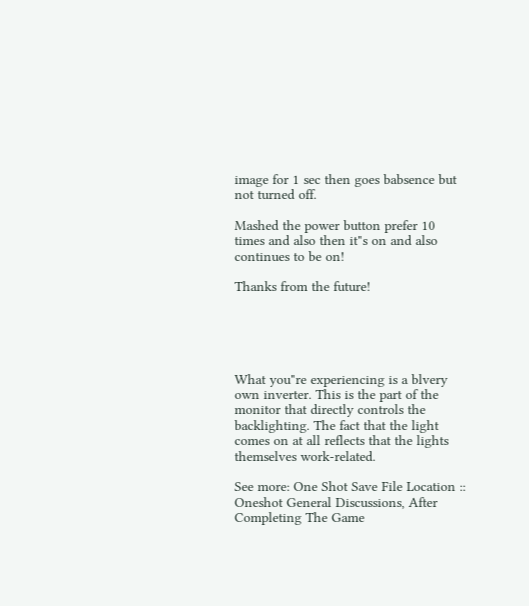image for 1 sec then goes babsence but not turned off.

Mashed the power button prefer 10 times and also then it"s on and also continues to be on!

Thanks from the future!





What you"re experiencing is a blvery own inverter. This is the part of the monitor that directly controls the backlighting. The fact that the light comes on at all reflects that the lights themselves work-related.

See more: One Shot Save File Location :: Oneshot General Discussions, After Completing The Game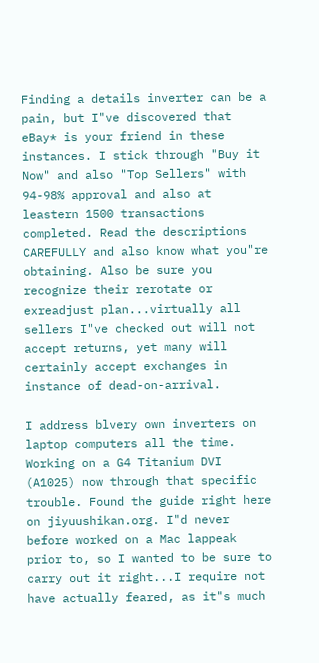Finding a details inverter can be a pain, but I"ve discovered that eBay* is your friend in these instances. I stick through "Buy it Now" and also "Top Sellers" with 94-98% approval and also at leastern 1500 transactions completed. Read the descriptions CAREFULLY and also know what you"re obtaining. Also be sure you recognize their rerotate or exreadjust plan...virtually all sellers I"ve checked out will not accept returns, yet many will certainly accept exchanges in instance of dead-on-arrival.

I address blvery own inverters on laptop computers all the time. Working on a G4 Titanium DVI (A1025) now through that specific trouble. Found the guide right here on jiyuushikan.org. I"d never before worked on a Mac lappeak prior to, so I wanted to be sure to carry out it right...I require not have actually feared, as it"s much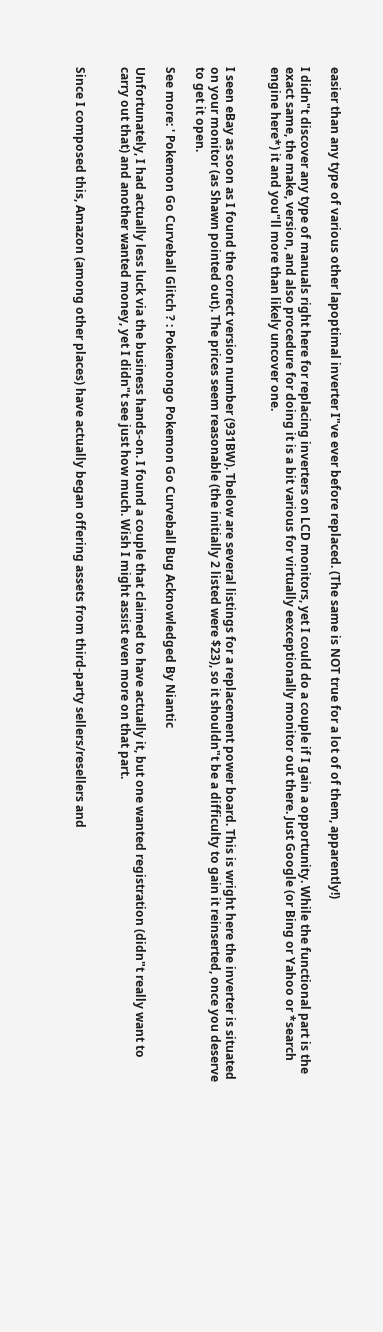easier than any type of various other lapoptimal inverter I"ve ever before replaced. (The same is NOT true for a lot of of them, apparently!)

I didn"t discover any type of manuals right here for replacing inverters on LCD monitors, yet I could do a couple if I gain a opportunity. While the functional part is the exact same, the make, version, and also procedure for doing it is a bit various for virtually eexceptionally monitor out there. Just Google (or Bing or Yahoo or *search engine here*) it and you"ll more than likely uncover one.


I seen eBay as soon as I found the correct version number (931BW). Tbelow are several listings for a replacement power board. This is wright here the inverter is situated on your monitor (as Shawn pointed out). The prices seem reasonable (the initially 2 listed were $23), so it shouldn"t be a difficulty to gain it reinserted, once you deserve to get it open.

See more: ' Pokemon Go Curveball Glitch ? : Pokemongo Pokemon Go Curveball Bug Acknowledged By Niantic

Unfortunately, I had actually less luck via the business hands-on. I found a couple that claimed to have actually it, but one wanted registration (didn"t really want to carry out that) and another wanted money, yet I didn"t see just how much. Wish I might assist even more on that part.


Since I composed this, Amazon (among other places) have actually began offering assets from third-party sellers/resellers and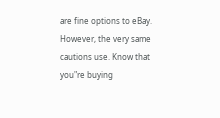are fine options to eBay. However, the very same cautions use. Know that you"re buying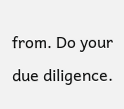from. Do your due diligence.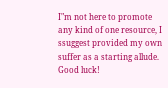I"m not here to promote any kind of one resource, I ssuggest provided my own suffer as a starting allude. Good luck!